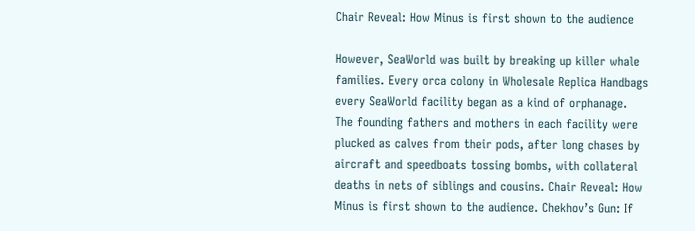Chair Reveal: How Minus is first shown to the audience

However, SeaWorld was built by breaking up killer whale families. Every orca colony in Wholesale Replica Handbags every SeaWorld facility began as a kind of orphanage. The founding fathers and mothers in each facility were plucked as calves from their pods, after long chases by aircraft and speedboats tossing bombs, with collateral deaths in nets of siblings and cousins. Chair Reveal: How Minus is first shown to the audience. Chekhov’s Gun: If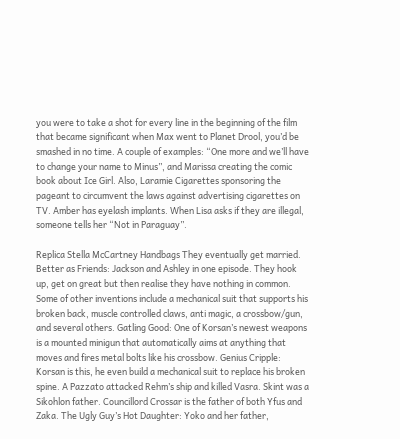you were to take a shot for every line in the beginning of the film that became significant when Max went to Planet Drool, you’d be smashed in no time. A couple of examples: “One more and we’ll have to change your name to Minus”, and Marissa creating the comic book about Ice Girl. Also, Laramie Cigarettes sponsoring the pageant to circumvent the laws against advertising cigarettes on TV. Amber has eyelash implants. When Lisa asks if they are illegal, someone tells her “Not in Paraguay”.

Replica Stella McCartney Handbags They eventually get married. Better as Friends: Jackson and Ashley in one episode. They hook up, get on great but then realise they have nothing in common. Some of other inventions include a mechanical suit that supports his broken back, muscle controlled claws, anti magic, a crossbow/gun, and several others. Gatling Good: One of Korsan’s newest weapons is a mounted minigun that automatically aims at anything that moves and fires metal bolts like his crossbow. Genius Cripple: Korsan is this, he even build a mechanical suit to replace his broken spine. A Pazzato attacked Rehm’s ship and killed Vasra. Skint was a Sikohlon father. Councillord Crossar is the father of both Yfus and Zaka. The Ugly Guy’s Hot Daughter: Yoko and her father,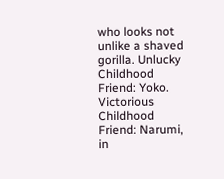who looks not unlike a shaved gorilla. Unlucky Childhood Friend: Yoko. Victorious Childhood Friend: Narumi, in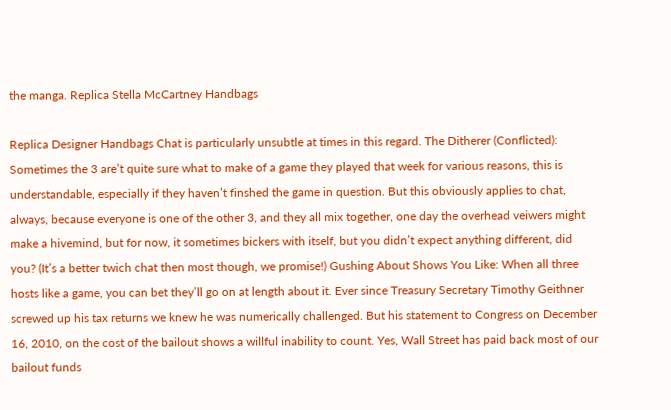the manga. Replica Stella McCartney Handbags

Replica Designer Handbags Chat is particularly unsubtle at times in this regard. The Ditherer (Conflicted): Sometimes the 3 are’t quite sure what to make of a game they played that week for various reasons, this is understandable, especially if they haven’t finshed the game in question. But this obviously applies to chat, always, because everyone is one of the other 3, and they all mix together, one day the overhead veiwers might make a hivemind, but for now, it sometimes bickers with itself, but you didn’t expect anything different, did you? (It’s a better twich chat then most though, we promise!) Gushing About Shows You Like: When all three hosts like a game, you can bet they’ll go on at length about it. Ever since Treasury Secretary Timothy Geithner screwed up his tax returns we knew he was numerically challenged. But his statement to Congress on December 16, 2010, on the cost of the bailout shows a willful inability to count. Yes, Wall Street has paid back most of our bailout funds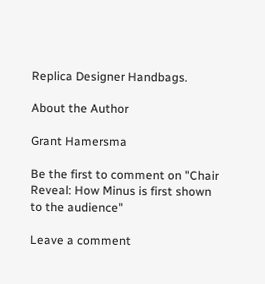Replica Designer Handbags.

About the Author

Grant Hamersma

Be the first to comment on "Chair Reveal: How Minus is first shown to the audience"

Leave a comment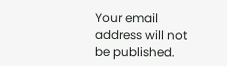Your email address will not be published.